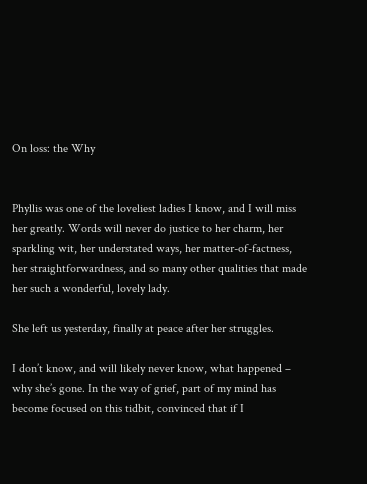On loss: the Why


Phyllis was one of the loveliest ladies I know, and I will miss her greatly. Words will never do justice to her charm, her sparkling wit, her understated ways, her matter-of-factness, her straightforwardness, and so many other qualities that made her such a wonderful, lovely lady.

She left us yesterday, finally at peace after her struggles.

I don’t know, and will likely never know, what happened – why she’s gone. In the way of grief, part of my mind has become focused on this tidbit, convinced that if I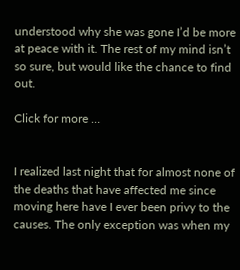understood why she was gone I’d be more at peace with it. The rest of my mind isn’t so sure, but would like the chance to find out.

Click for more …


I realized last night that for almost none of the deaths that have affected me since moving here have I ever been privy to the causes. The only exception was when my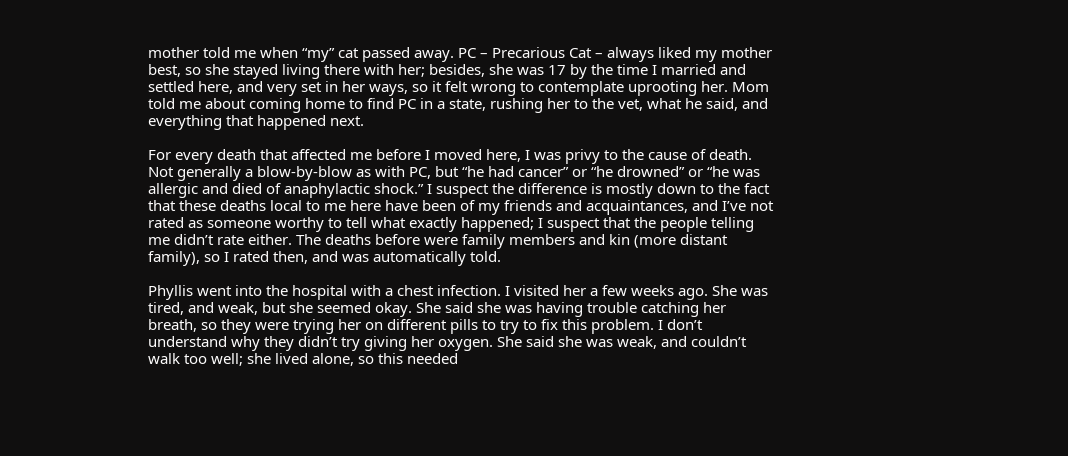mother told me when “my” cat passed away. PC – Precarious Cat – always liked my mother best, so she stayed living there with her; besides, she was 17 by the time I married and settled here, and very set in her ways, so it felt wrong to contemplate uprooting her. Mom told me about coming home to find PC in a state, rushing her to the vet, what he said, and everything that happened next.

For every death that affected me before I moved here, I was privy to the cause of death. Not generally a blow-by-blow as with PC, but “he had cancer” or “he drowned” or “he was allergic and died of anaphylactic shock.” I suspect the difference is mostly down to the fact that these deaths local to me here have been of my friends and acquaintances, and I’ve not rated as someone worthy to tell what exactly happened; I suspect that the people telling me didn’t rate either. The deaths before were family members and kin (more distant family), so I rated then, and was automatically told.

Phyllis went into the hospital with a chest infection. I visited her a few weeks ago. She was tired, and weak, but she seemed okay. She said she was having trouble catching her breath, so they were trying her on different pills to try to fix this problem. I don’t understand why they didn’t try giving her oxygen. She said she was weak, and couldn’t walk too well; she lived alone, so this needed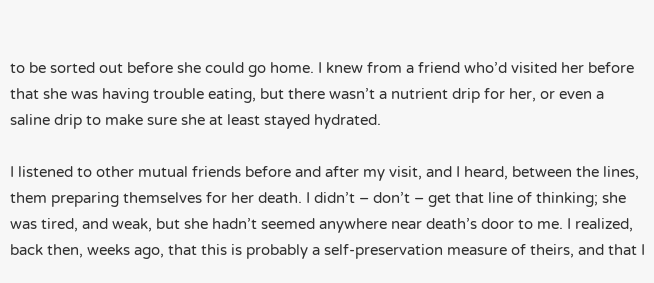to be sorted out before she could go home. I knew from a friend who’d visited her before that she was having trouble eating, but there wasn’t a nutrient drip for her, or even a saline drip to make sure she at least stayed hydrated.

I listened to other mutual friends before and after my visit, and I heard, between the lines, them preparing themselves for her death. I didn’t – don’t – get that line of thinking; she was tired, and weak, but she hadn’t seemed anywhere near death’s door to me. I realized, back then, weeks ago, that this is probably a self-preservation measure of theirs, and that I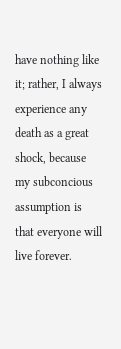have nothing like it; rather, I always experience any death as a great shock, because my subconcious assumption is that everyone will live forever.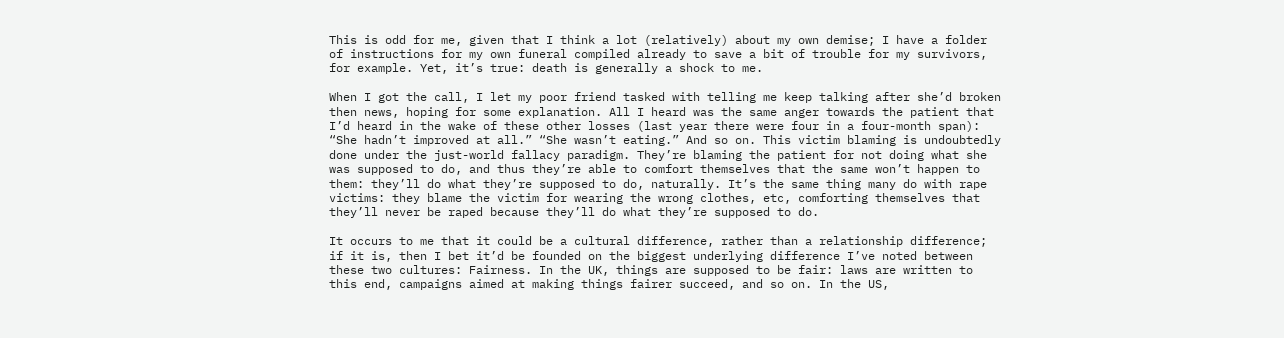This is odd for me, given that I think a lot (relatively) about my own demise; I have a folder of instructions for my own funeral compiled already to save a bit of trouble for my survivors, for example. Yet, it’s true: death is generally a shock to me.

When I got the call, I let my poor friend tasked with telling me keep talking after she’d broken then news, hoping for some explanation. All I heard was the same anger towards the patient that I’d heard in the wake of these other losses (last year there were four in a four-month span): “She hadn’t improved at all.” “She wasn’t eating.” And so on. This victim blaming is undoubtedly done under the just-world fallacy paradigm. They’re blaming the patient for not doing what she was supposed to do, and thus they’re able to comfort themselves that the same won’t happen to them: they’ll do what they’re supposed to do, naturally. It’s the same thing many do with rape victims: they blame the victim for wearing the wrong clothes, etc, comforting themselves that they’ll never be raped because they’ll do what they’re supposed to do.

It occurs to me that it could be a cultural difference, rather than a relationship difference; if it is, then I bet it’d be founded on the biggest underlying difference I’ve noted between these two cultures: Fairness. In the UK, things are supposed to be fair: laws are written to this end, campaigns aimed at making things fairer succeed, and so on. In the US,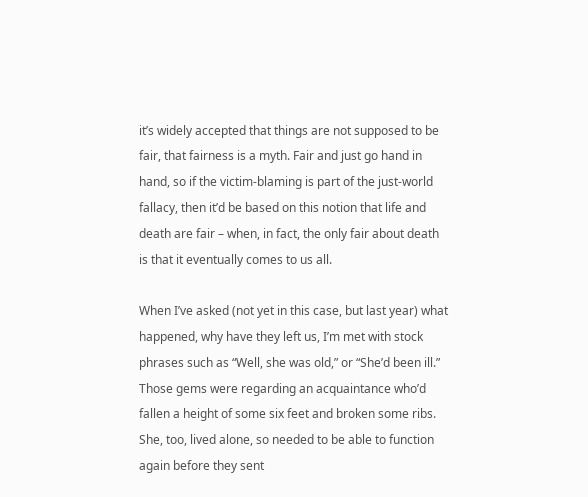it’s widely accepted that things are not supposed to be fair, that fairness is a myth. Fair and just go hand in hand, so if the victim-blaming is part of the just-world fallacy, then it’d be based on this notion that life and death are fair – when, in fact, the only fair about death is that it eventually comes to us all.

When I’ve asked (not yet in this case, but last year) what happened, why have they left us, I’m met with stock phrases such as “Well, she was old,” or “She’d been ill.” Those gems were regarding an acquaintance who’d fallen a height of some six feet and broken some ribs. She, too, lived alone, so needed to be able to function again before they sent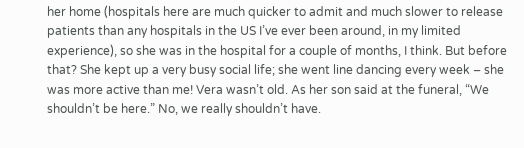her home (hospitals here are much quicker to admit and much slower to release patients than any hospitals in the US I’ve ever been around, in my limited experience), so she was in the hospital for a couple of months, I think. But before that? She kept up a very busy social life; she went line dancing every week – she was more active than me! Vera wasn’t old. As her son said at the funeral, “We shouldn’t be here.” No, we really shouldn’t have.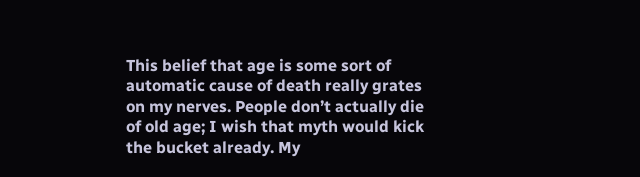This belief that age is some sort of automatic cause of death really grates on my nerves. People don’t actually die of old age; I wish that myth would kick the bucket already. My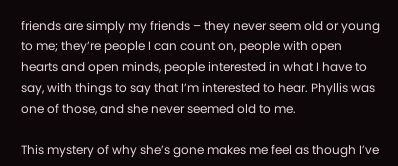friends are simply my friends – they never seem old or young to me; they’re people I can count on, people with open hearts and open minds, people interested in what I have to say, with things to say that I’m interested to hear. Phyllis was one of those, and she never seemed old to me.

This mystery of why she’s gone makes me feel as though I’ve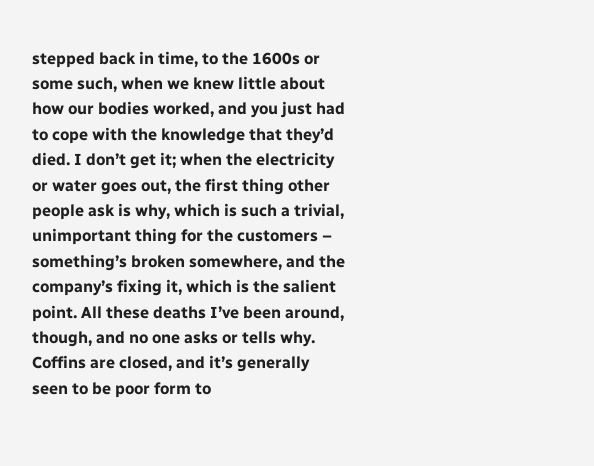stepped back in time, to the 1600s or some such, when we knew little about how our bodies worked, and you just had to cope with the knowledge that they’d died. I don’t get it; when the electricity or water goes out, the first thing other people ask is why, which is such a trivial, unimportant thing for the customers – something’s broken somewhere, and the company’s fixing it, which is the salient point. All these deaths I’ve been around, though, and no one asks or tells why. Coffins are closed, and it’s generally seen to be poor form to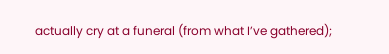actually cry at a funeral (from what I’ve gathered);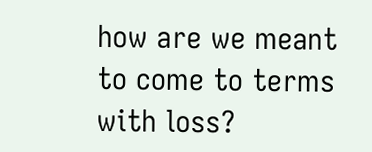how are we meant to come to terms with loss?